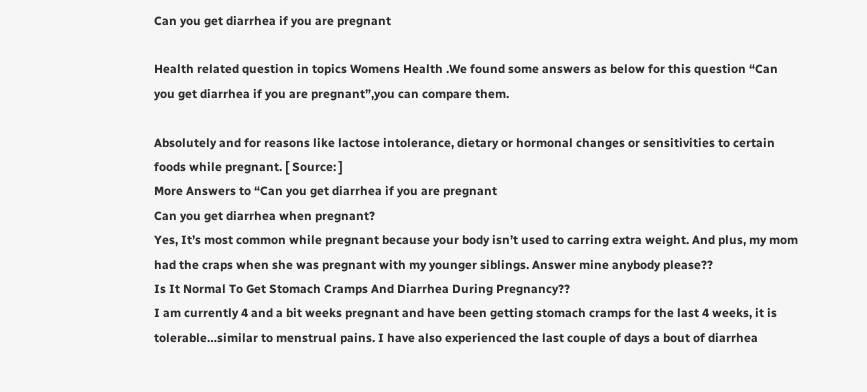Can you get diarrhea if you are pregnant

Health related question in topics Womens Health .We found some answers as below for this question “Can you get diarrhea if you are pregnant”,you can compare them.

Absolutely and for reasons like lactose intolerance, dietary or hormonal changes or sensitivities to certain foods while pregnant. [ Source: ]
More Answers to “Can you get diarrhea if you are pregnant
Can you get diarrhea when pregnant?
Yes, It’s most common while pregnant because your body isn’t used to carring extra weight. And plus, my mom had the craps when she was pregnant with my younger siblings. Answer mine anybody please??
Is It Normal To Get Stomach Cramps And Diarrhea During Pregnancy??
I am currently 4 and a bit weeks pregnant and have been getting stomach cramps for the last 4 weeks, it is tolerable…similar to menstrual pains. I have also experienced the last couple of days a bout of diarrhea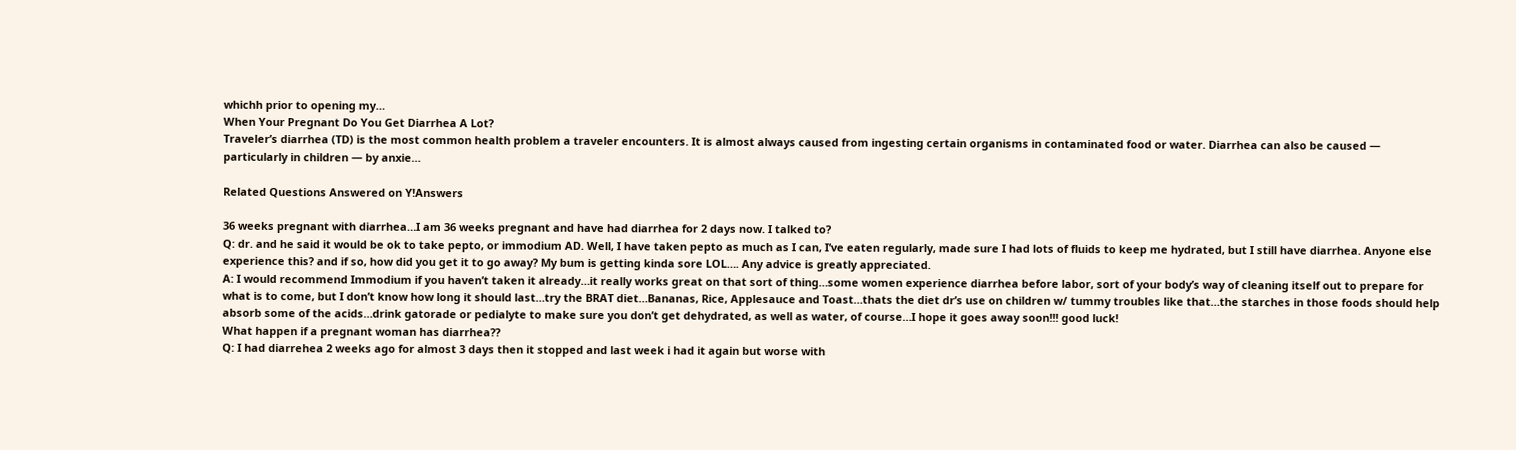whichh prior to opening my…
When Your Pregnant Do You Get Diarrhea A Lot?
Traveler’s diarrhea (TD) is the most common health problem a traveler encounters. It is almost always caused from ingesting certain organisms in contaminated food or water. Diarrhea can also be caused — particularly in children — by anxie…

Related Questions Answered on Y!Answers

36 weeks pregnant with diarrhea…I am 36 weeks pregnant and have had diarrhea for 2 days now. I talked to?
Q: dr. and he said it would be ok to take pepto, or immodium AD. Well, I have taken pepto as much as I can, I’ve eaten regularly, made sure I had lots of fluids to keep me hydrated, but I still have diarrhea. Anyone else experience this? and if so, how did you get it to go away? My bum is getting kinda sore LOL…. Any advice is greatly appreciated.
A: I would recommend Immodium if you haven’t taken it already…it really works great on that sort of thing…some women experience diarrhea before labor, sort of your body’s way of cleaning itself out to prepare for what is to come, but I don’t know how long it should last…try the BRAT diet…Bananas, Rice, Applesauce and Toast…thats the diet dr’s use on children w/ tummy troubles like that…the starches in those foods should help absorb some of the acids…drink gatorade or pedialyte to make sure you don’t get dehydrated, as well as water, of course…I hope it goes away soon!!! good luck!
What happen if a pregnant woman has diarrhea??
Q: I had diarrehea 2 weeks ago for almost 3 days then it stopped and last week i had it again but worse with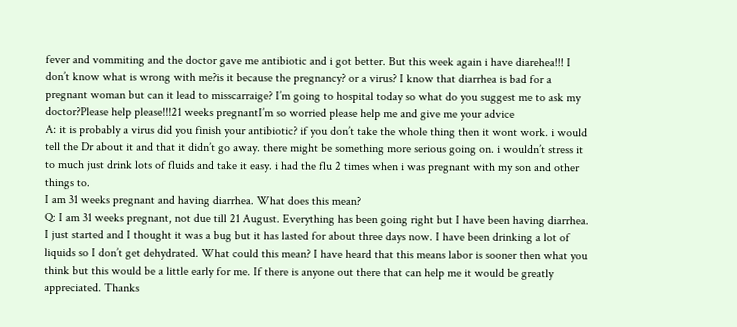fever and vommiting and the doctor gave me antibiotic and i got better. But this week again i have diarehea!!! I don’t know what is wrong with me?is it because the pregnancy? or a virus? I know that diarrhea is bad for a pregnant woman but can it lead to misscarraige? I’m going to hospital today so what do you suggest me to ask my doctor?Please help please!!!21 weeks pregnantI’m so worried please help me and give me your advice
A: it is probably a virus did you finish your antibiotic? if you don’t take the whole thing then it wont work. i would tell the Dr about it and that it didn’t go away. there might be something more serious going on. i wouldn’t stress it to much just drink lots of fluids and take it easy. i had the flu 2 times when i was pregnant with my son and other things to.
I am 31 weeks pregnant and having diarrhea. What does this mean?
Q: I am 31 weeks pregnant, not due till 21 August. Everything has been going right but I have been having diarrhea. I just started and I thought it was a bug but it has lasted for about three days now. I have been drinking a lot of liquids so I don’t get dehydrated. What could this mean? I have heard that this means labor is sooner then what you think but this would be a little early for me. If there is anyone out there that can help me it would be greatly appreciated. Thanks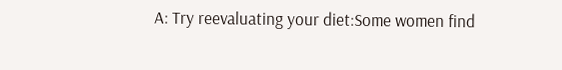A: Try reevaluating your diet:Some women find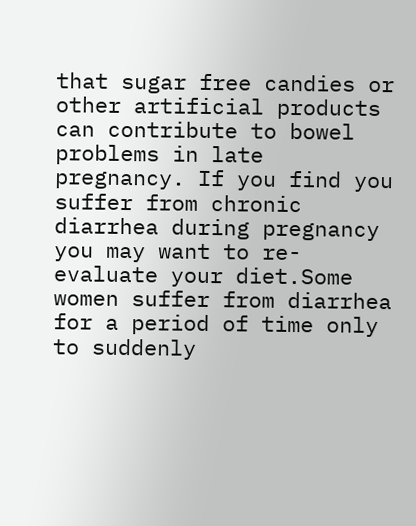that sugar free candies or other artificial products can contribute to bowel problems in late pregnancy. If you find you suffer from chronic diarrhea during pregnancy you may want to re-evaluate your diet.Some women suffer from diarrhea for a period of time only to suddenly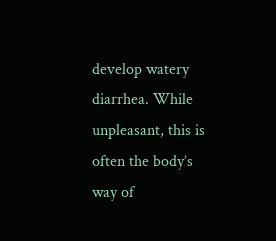develop watery diarrhea. While unpleasant, this is often the body’s way of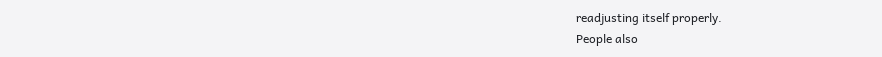readjusting itself properly.
People also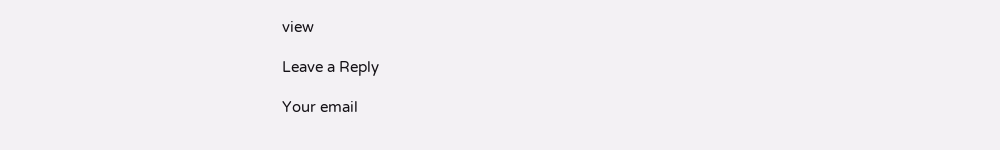view

Leave a Reply

Your email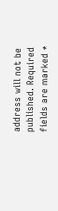address will not be published. Required fields are marked *